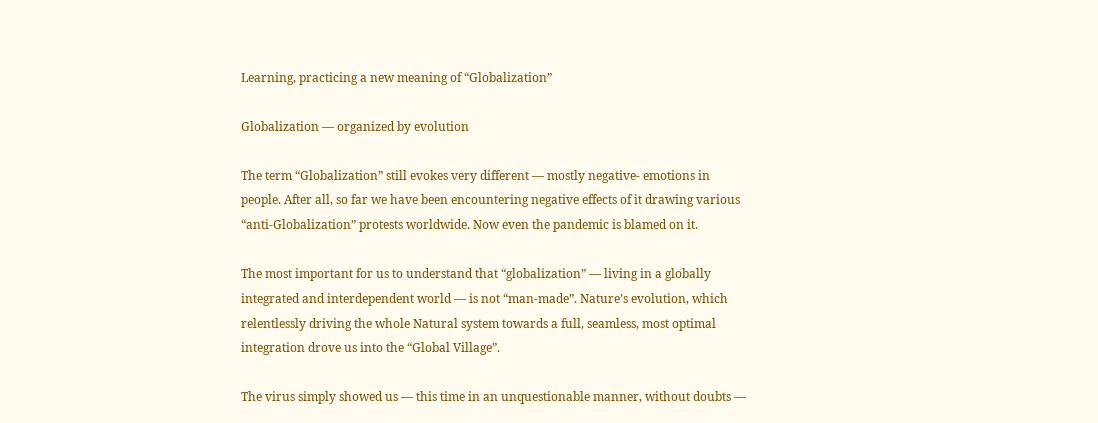Learning, practicing a new meaning of “Globalization”

Globalization — organized by evolution

The term “Globalization” still evokes very different — mostly negative- emotions in people. After all, so far we have been encountering negative effects of it drawing various “anti-Globalization” protests worldwide. Now even the pandemic is blamed on it.

The most important for us to understand that “globalization” — living in a globally integrated and interdependent world — is not “man-made”. Nature’s evolution, which relentlessly driving the whole Natural system towards a full, seamless, most optimal integration drove us into the “Global Village”.

The virus simply showed us — this time in an unquestionable manner, without doubts —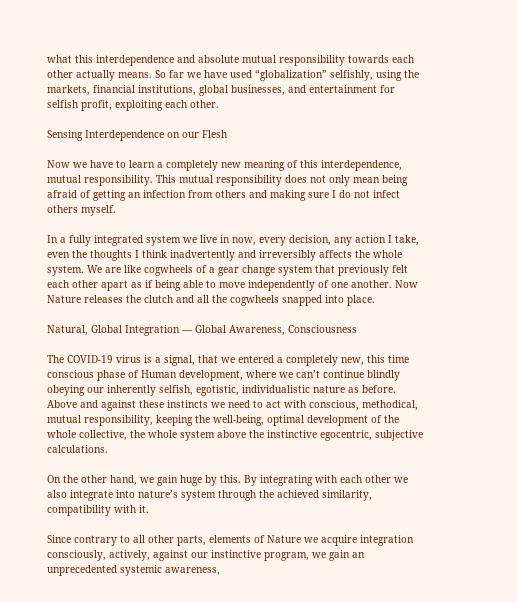what this interdependence and absolute mutual responsibility towards each other actually means. So far we have used “globalization” selfishly, using the markets, financial institutions, global businesses, and entertainment for selfish profit, exploiting each other.

Sensing Interdependence on our Flesh

Now we have to learn a completely new meaning of this interdependence, mutual responsibility. This mutual responsibility does not only mean being afraid of getting an infection from others and making sure I do not infect others myself.

In a fully integrated system we live in now, every decision, any action I take, even the thoughts I think inadvertently and irreversibly affects the whole system. We are like cogwheels of a gear change system that previously felt each other apart as if being able to move independently of one another. Now Nature releases the clutch and all the cogwheels snapped into place.

Natural, Global Integration — Global Awareness, Consciousness

The COVID-19 virus is a signal, that we entered a completely new, this time conscious phase of Human development, where we can’t continue blindly obeying our inherently selfish, egotistic, individualistic nature as before. Above and against these instincts we need to act with conscious, methodical, mutual responsibility, keeping the well-being, optimal development of the whole collective, the whole system above the instinctive egocentric, subjective calculations.

On the other hand, we gain huge by this. By integrating with each other we also integrate into nature’s system through the achieved similarity, compatibility with it.

Since contrary to all other parts, elements of Nature we acquire integration consciously, actively, against our instinctive program, we gain an unprecedented systemic awareness,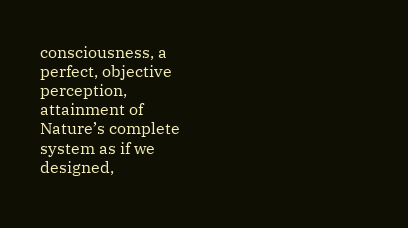consciousness, a perfect, objective perception, attainment of Nature’s complete system as if we designed,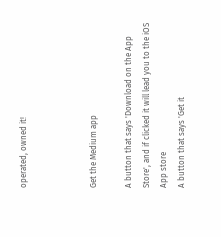operated, owned it!



Get the Medium app

A button that says 'Download on the App Store', and if clicked it will lead you to the iOS App store
A button that says 'Get it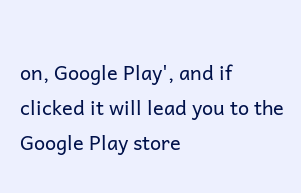on, Google Play', and if clicked it will lead you to the Google Play store